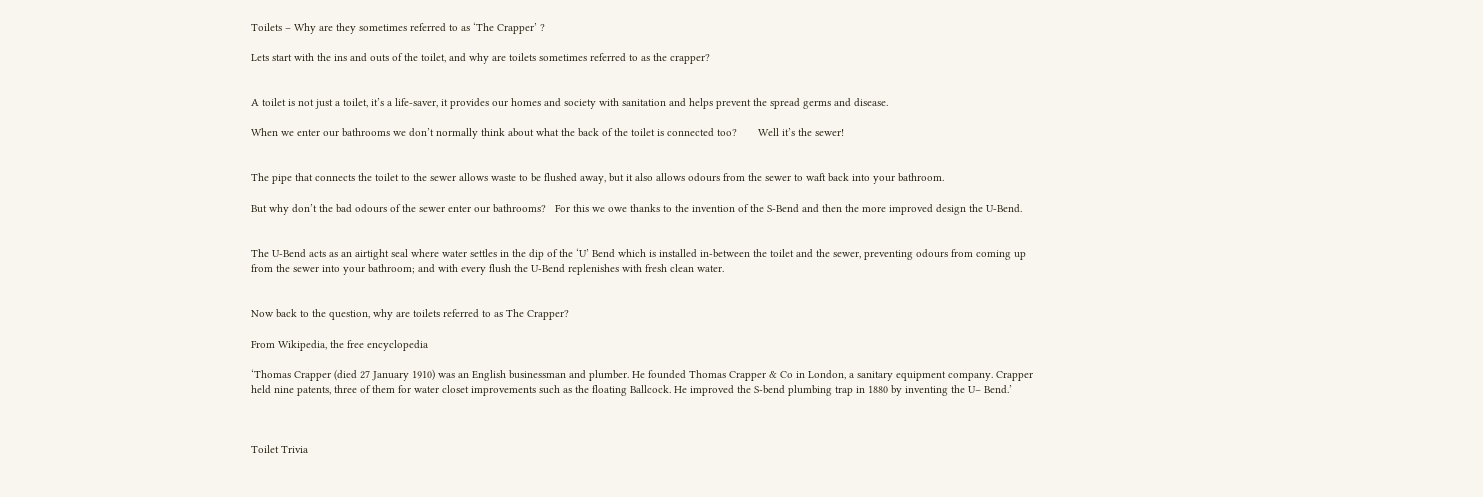Toilets – Why are they sometimes referred to as ‘The Crapper’ ?

Lets start with the ins and outs of the toilet, and why are toilets sometimes referred to as the crapper?


A toilet is not just a toilet, it’s a life-saver, it provides our homes and society with sanitation and helps prevent the spread germs and disease.

When we enter our bathrooms we don’t normally think about what the back of the toilet is connected too?       Well it’s the sewer!


The pipe that connects the toilet to the sewer allows waste to be flushed away, but it also allows odours from the sewer to waft back into your bathroom.

But why don’t the bad odours of the sewer enter our bathrooms?   For this we owe thanks to the invention of the S-Bend and then the more improved design the U-Bend.


The U-Bend acts as an airtight seal where water settles in the dip of the ‘U’ Bend which is installed in-between the toilet and the sewer, preventing odours from coming up from the sewer into your bathroom; and with every flush the U-Bend replenishes with fresh clean water.


Now back to the question, why are toilets referred to as The Crapper?

From Wikipedia, the free encyclopedia

‘Thomas Crapper (died 27 January 1910) was an English businessman and plumber. He founded Thomas Crapper & Co in London, a sanitary equipment company. Crapper held nine patents, three of them for water closet improvements such as the floating Ballcock. He improved the S-bend plumbing trap in 1880 by inventing the U– Bend.’



Toilet Trivia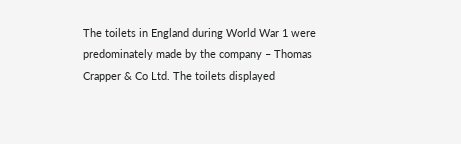The toilets in England during World War 1 were predominately made by the company – Thomas Crapper & Co Ltd. The toilets displayed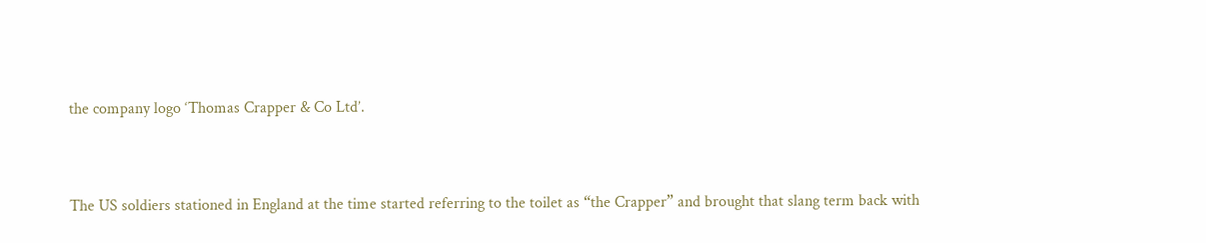the company logo ‘Thomas Crapper & Co Ltd’.


The US soldiers stationed in England at the time started referring to the toilet as “the Crapper” and brought that slang term back with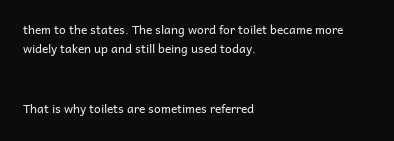them to the states. The slang word for toilet became more widely taken up and still being used today.


That is why toilets are sometimes referred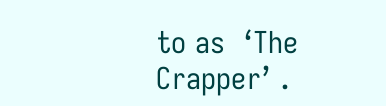to as  ‘The Crapper’ .